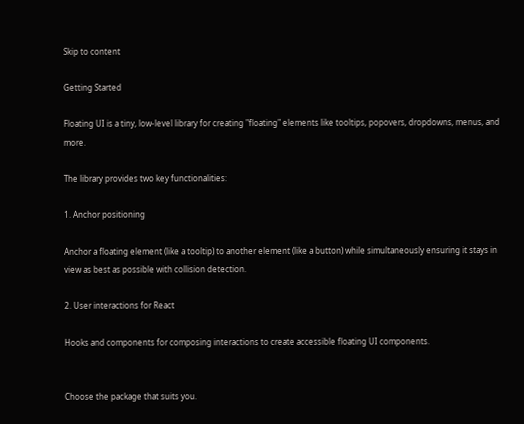Skip to content

Getting Started

Floating UI is a tiny, low-level library for creating "floating" elements like tooltips, popovers, dropdowns, menus, and more.

The library provides two key functionalities:

1. Anchor positioning

Anchor a floating element (like a tooltip) to another element (like a button) while simultaneously ensuring it stays in view as best as possible with collision detection.

2. User interactions for React

Hooks and components for composing interactions to create accessible floating UI components.


Choose the package that suits you.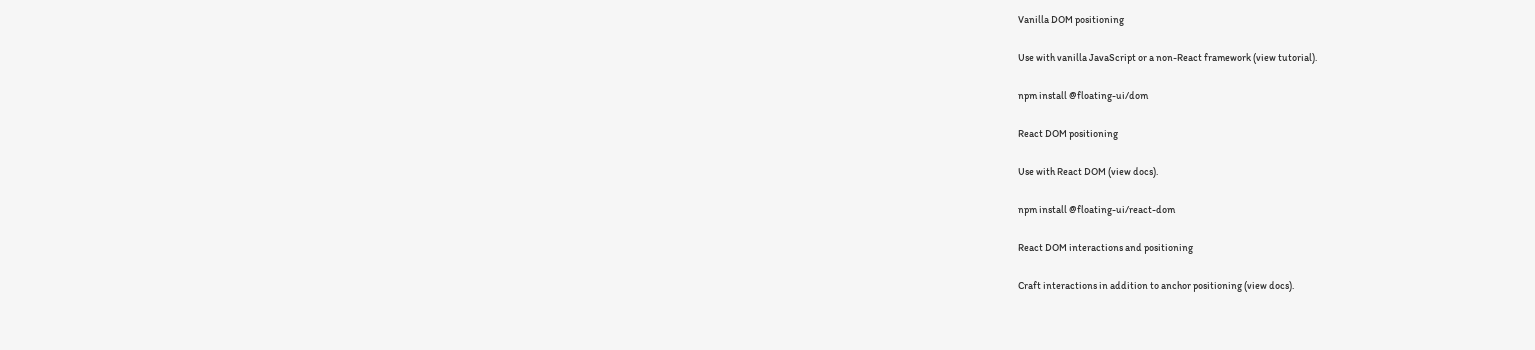Vanilla DOM positioning

Use with vanilla JavaScript or a non-React framework (view tutorial).

npm install @floating-ui/dom

React DOM positioning

Use with React DOM (view docs).

npm install @floating-ui/react-dom

React DOM interactions and positioning

Craft interactions in addition to anchor positioning (view docs).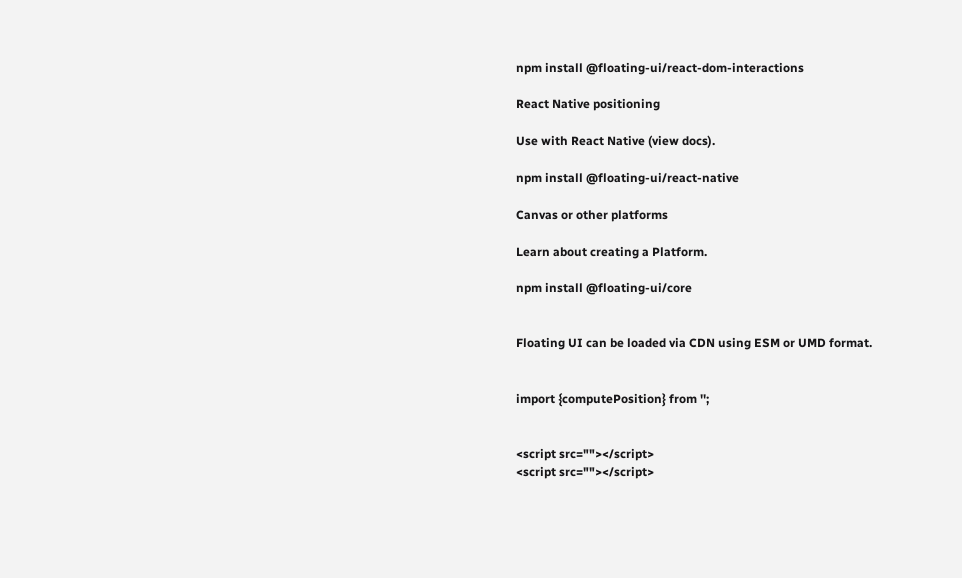npm install @floating-ui/react-dom-interactions

React Native positioning

Use with React Native (view docs).

npm install @floating-ui/react-native

Canvas or other platforms

Learn about creating a Platform.

npm install @floating-ui/core


Floating UI can be loaded via CDN using ESM or UMD format.


import {computePosition} from '';


<script src=""></script>
<script src=""></script>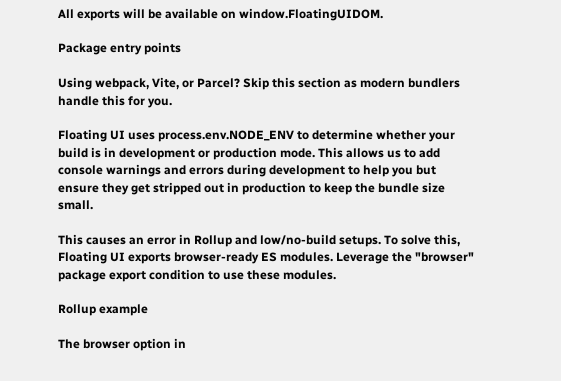All exports will be available on window.FloatingUIDOM.

Package entry points

Using webpack, Vite, or Parcel? Skip this section as modern bundlers handle this for you.

Floating UI uses process.env.NODE_ENV to determine whether your build is in development or production mode. This allows us to add console warnings and errors during development to help you but ensure they get stripped out in production to keep the bundle size small.

This causes an error in Rollup and low/no-build setups. To solve this, Floating UI exports browser-ready ES modules. Leverage the "browser" package export condition to use these modules.

Rollup example

The browser option in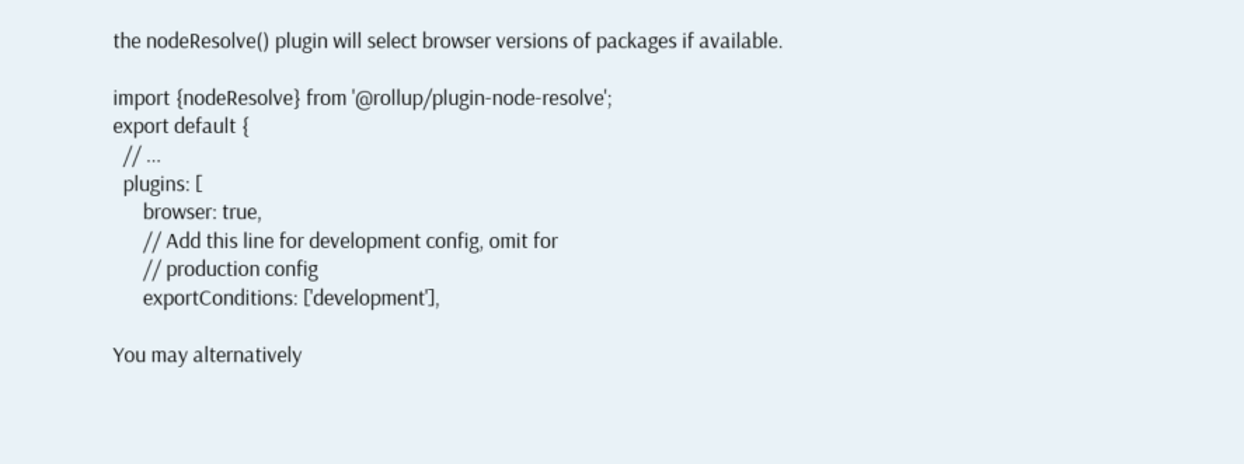the nodeResolve() plugin will select browser versions of packages if available.

import {nodeResolve} from '@rollup/plugin-node-resolve';
export default {
  // ...
  plugins: [
      browser: true,
      // Add this line for development config, omit for
      // production config
      exportConditions: ['development'],

You may alternatively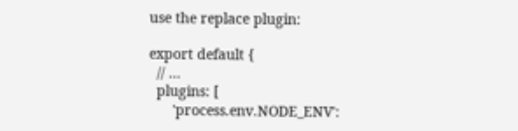use the replace plugin:

export default {
  // ...
  plugins: [
      'process.env.NODE_ENV':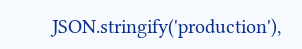JSON.stringify('production'),